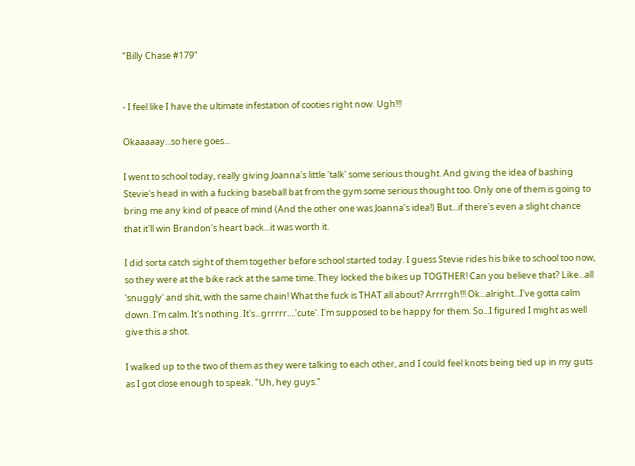"Billy Chase #179"


- I feel like I have the ultimate infestation of cooties right now. Ugh!!!

Okaaaaay...so here goes...

I went to school today, really giving Joanna's little 'talk' some serious thought. And giving the idea of bashing Stevie's head in with a fucking baseball bat from the gym some serious thought too. Only one of them is going to bring me any kind of peace of mind (And the other one was Joanna's idea!) But...if there's even a slight chance that it'll win Brandon's heart back...it was worth it.

I did sorta catch sight of them together before school started today. I guess Stevie rides his bike to school too now, so they were at the bike rack at the same time. They locked the bikes up TOGTHER! Can you believe that? Like...all 'snuggly' and shit, with the same chain! What the fuck is THAT all about? Arrrrgh!!! Ok...alright...I've gotta calm down. I'm calm. It's nothing. It's...grrrrr....'cute'. I'm supposed to be happy for them. So...I figured I might as well give this a shot.

I walked up to the two of them as they were talking to each other, and I could feel knots being tied up in my guts as I got close enough to speak. "Uh, hey guys."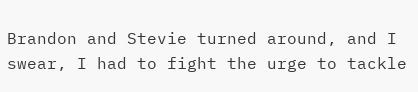Brandon and Stevie turned around, and I swear, I had to fight the urge to tackle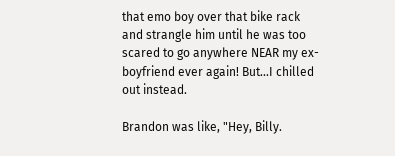that emo boy over that bike rack and strangle him until he was too scared to go anywhere NEAR my ex-boyfriend ever again! But...I chilled out instead.

Brandon was like, "Hey, Billy.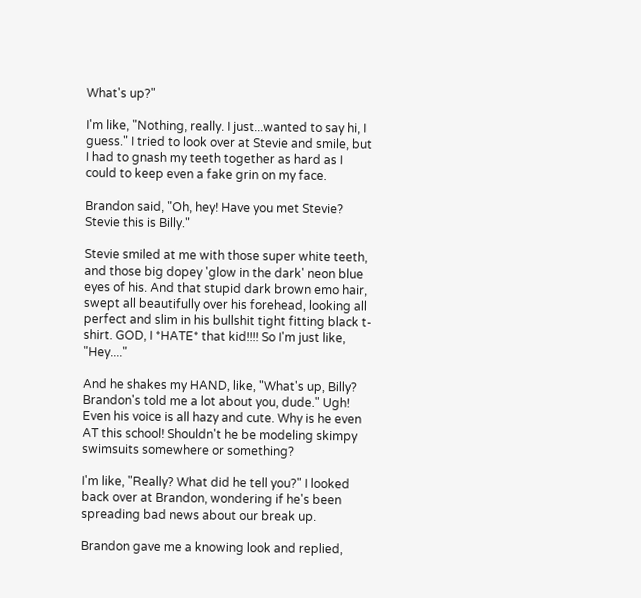What's up?"

I'm like, "Nothing, really. I just...wanted to say hi, I guess." I tried to look over at Stevie and smile, but I had to gnash my teeth together as hard as I could to keep even a fake grin on my face.

Brandon said, "Oh, hey! Have you met Stevie? Stevie this is Billy."

Stevie smiled at me with those super white teeth, and those big dopey 'glow in the dark' neon blue eyes of his. And that stupid dark brown emo hair, swept all beautifully over his forehead, looking all perfect and slim in his bullshit tight fitting black t-shirt. GOD, I *HATE* that kid!!!! So I'm just like, "Hey...."

And he shakes my HAND, like, "What's up, Billy? Brandon's told me a lot about you, dude." Ugh! Even his voice is all hazy and cute. Why is he even AT this school! Shouldn't he be modeling skimpy swimsuits somewhere or something?

I'm like, "Really? What did he tell you?" I looked back over at Brandon, wondering if he's been spreading bad news about our break up.

Brandon gave me a knowing look and replied,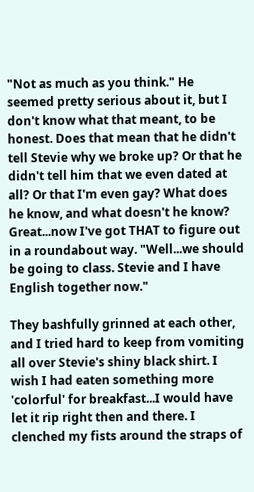"Not as much as you think." He seemed pretty serious about it, but I don't know what that meant, to be honest. Does that mean that he didn't tell Stevie why we broke up? Or that he didn't tell him that we even dated at all? Or that I'm even gay? What does he know, and what doesn't he know? Great...now I've got THAT to figure out in a roundabout way. "Well...we should be going to class. Stevie and I have English together now."

They bashfully grinned at each other, and I tried hard to keep from vomiting all over Stevie's shiny black shirt. I wish I had eaten something more 'colorful' for breakfast...I would have let it rip right then and there. I clenched my fists around the straps of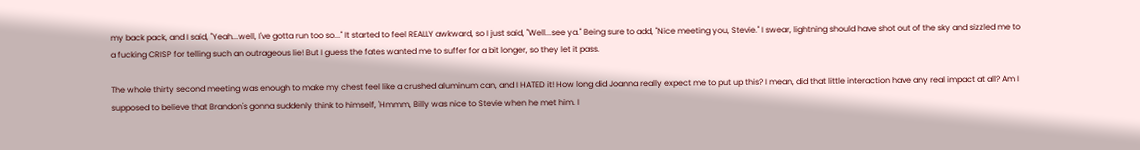my back pack, and I said, "Yeah...well, I've gotta run too so..." It started to feel REALLY awkward, so I just said, "Well...see ya." Being sure to add, "Nice meeting you, Stevie." I swear, lightning should have shot out of the sky and sizzled me to a fucking CRISP for telling such an outrageous lie! But I guess the fates wanted me to suffer for a bit longer, so they let it pass.

The whole thirty second meeting was enough to make my chest feel like a crushed aluminum can, and I HATED it! How long did Joanna really expect me to put up this? I mean, did that little interaction have any real impact at all? Am I supposed to believe that Brandon's gonna suddenly think to himself, 'Hmmm, Billy was nice to Stevie when he met him. I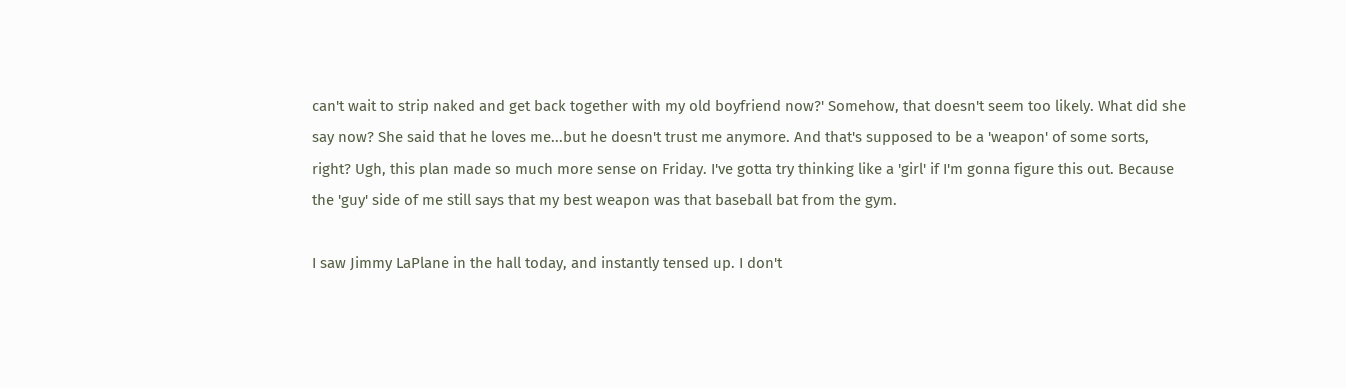can't wait to strip naked and get back together with my old boyfriend now?' Somehow, that doesn't seem too likely. What did she say now? She said that he loves me...but he doesn't trust me anymore. And that's supposed to be a 'weapon' of some sorts, right? Ugh, this plan made so much more sense on Friday. I've gotta try thinking like a 'girl' if I'm gonna figure this out. Because the 'guy' side of me still says that my best weapon was that baseball bat from the gym.

I saw Jimmy LaPlane in the hall today, and instantly tensed up. I don't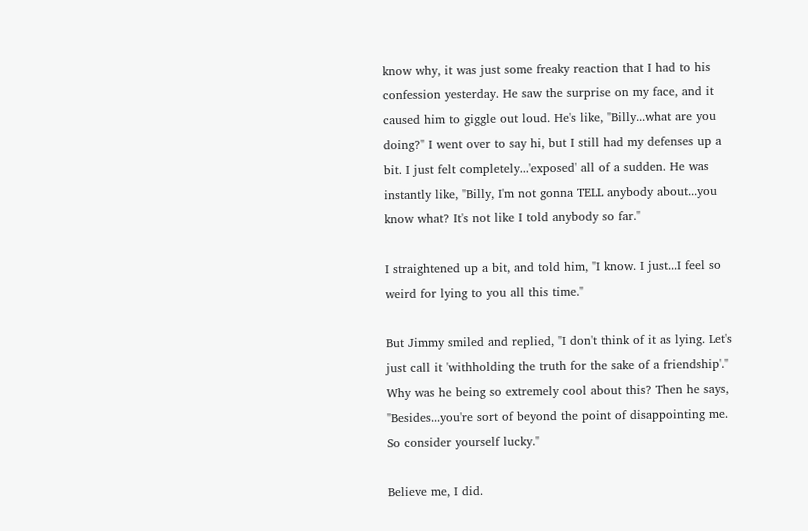know why, it was just some freaky reaction that I had to his confession yesterday. He saw the surprise on my face, and it caused him to giggle out loud. He's like, "Billy...what are you doing?" I went over to say hi, but I still had my defenses up a bit. I just felt completely...'exposed' all of a sudden. He was instantly like, "Billy, I'm not gonna TELL anybody about...you know what? It's not like I told anybody so far."

I straightened up a bit, and told him, "I know. I just...I feel so weird for lying to you all this time."

But Jimmy smiled and replied, "I don't think of it as lying. Let's just call it 'withholding the truth for the sake of a friendship'." Why was he being so extremely cool about this? Then he says, "Besides...you're sort of beyond the point of disappointing me. So consider yourself lucky."

Believe me, I did.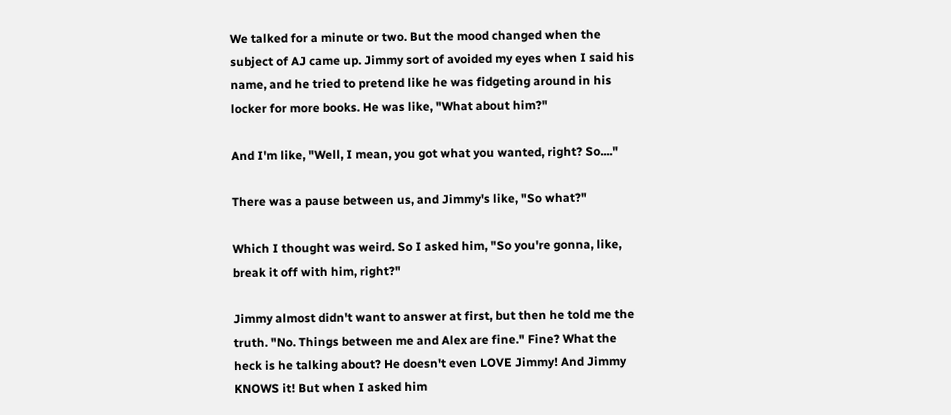We talked for a minute or two. But the mood changed when the subject of AJ came up. Jimmy sort of avoided my eyes when I said his name, and he tried to pretend like he was fidgeting around in his locker for more books. He was like, "What about him?"

And I'm like, "Well, I mean, you got what you wanted, right? So...."

There was a pause between us, and Jimmy's like, "So what?"

Which I thought was weird. So I asked him, "So you're gonna, like, break it off with him, right?"

Jimmy almost didn't want to answer at first, but then he told me the truth. "No. Things between me and Alex are fine." Fine? What the heck is he talking about? He doesn't even LOVE Jimmy! And Jimmy KNOWS it! But when I asked him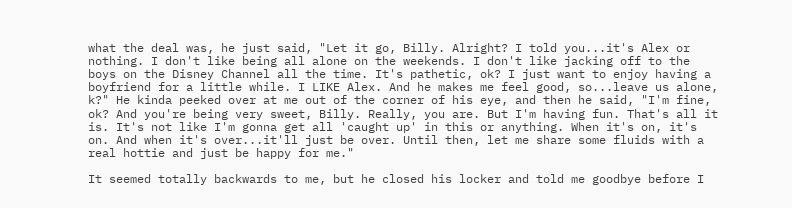what the deal was, he just said, "Let it go, Billy. Alright? I told you...it's Alex or nothing. I don't like being all alone on the weekends. I don't like jacking off to the boys on the Disney Channel all the time. It's pathetic, ok? I just want to enjoy having a boyfriend for a little while. I LIKE Alex. And he makes me feel good, so...leave us alone, k?" He kinda peeked over at me out of the corner of his eye, and then he said, "I'm fine, ok? And you're being very sweet, Billy. Really, you are. But I'm having fun. That's all it is. It's not like I'm gonna get all 'caught up' in this or anything. When it's on, it's on. And when it's over...it'll just be over. Until then, let me share some fluids with a real hottie and just be happy for me."

It seemed totally backwards to me, but he closed his locker and told me goodbye before I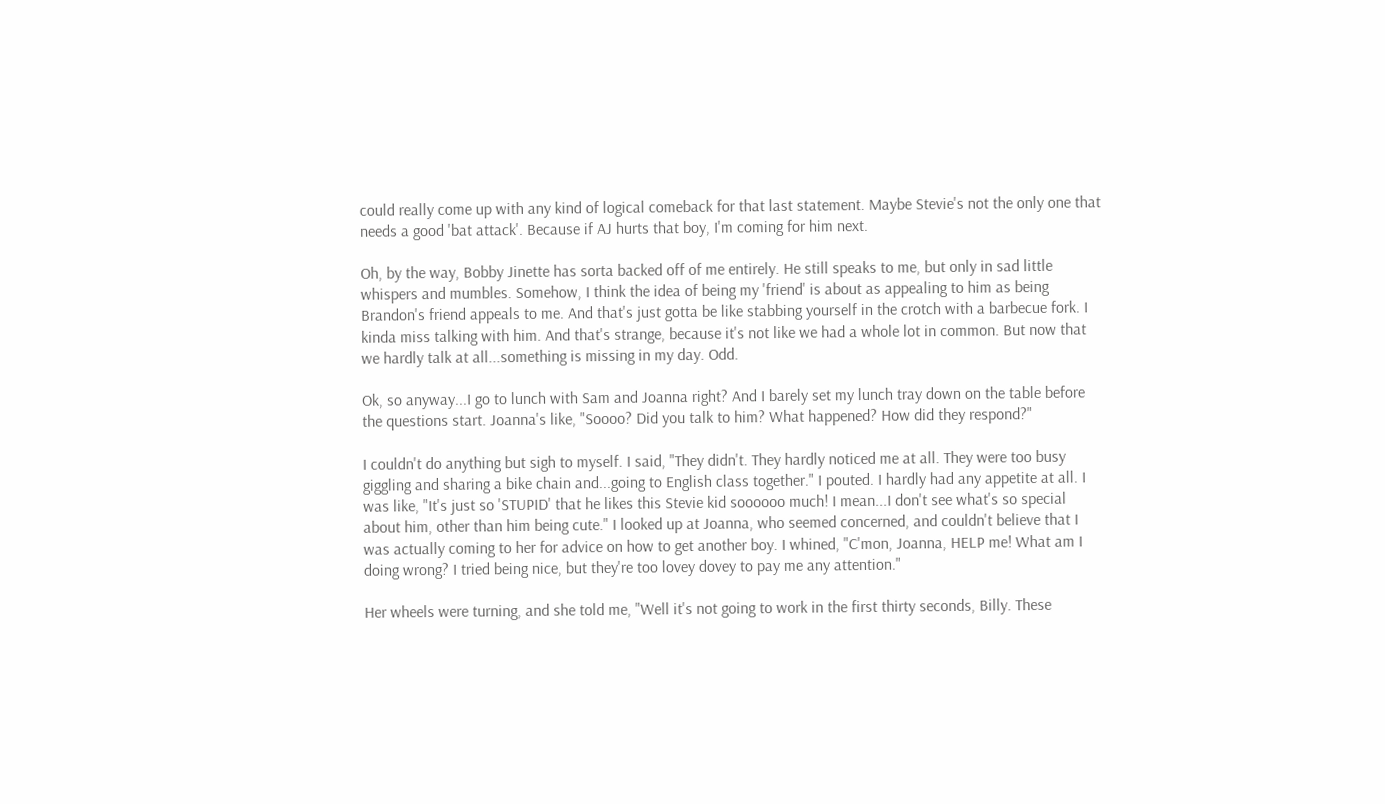could really come up with any kind of logical comeback for that last statement. Maybe Stevie's not the only one that needs a good 'bat attack'. Because if AJ hurts that boy, I'm coming for him next.

Oh, by the way, Bobby Jinette has sorta backed off of me entirely. He still speaks to me, but only in sad little whispers and mumbles. Somehow, I think the idea of being my 'friend' is about as appealing to him as being Brandon's friend appeals to me. And that's just gotta be like stabbing yourself in the crotch with a barbecue fork. I kinda miss talking with him. And that's strange, because it's not like we had a whole lot in common. But now that we hardly talk at all...something is missing in my day. Odd.

Ok, so anyway...I go to lunch with Sam and Joanna right? And I barely set my lunch tray down on the table before the questions start. Joanna's like, "Soooo? Did you talk to him? What happened? How did they respond?"

I couldn't do anything but sigh to myself. I said, "They didn't. They hardly noticed me at all. They were too busy giggling and sharing a bike chain and...going to English class together." I pouted. I hardly had any appetite at all. I was like, "It's just so 'STUPID' that he likes this Stevie kid soooooo much! I mean...I don't see what's so special about him, other than him being cute." I looked up at Joanna, who seemed concerned, and couldn't believe that I was actually coming to her for advice on how to get another boy. I whined, "C'mon, Joanna, HELP me! What am I doing wrong? I tried being nice, but they're too lovey dovey to pay me any attention."

Her wheels were turning, and she told me, "Well it's not going to work in the first thirty seconds, Billy. These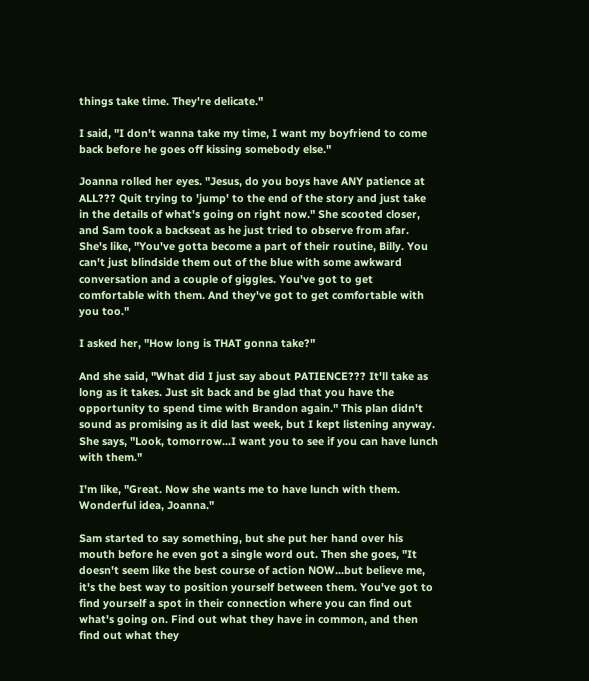things take time. They're delicate."

I said, "I don't wanna take my time, I want my boyfriend to come back before he goes off kissing somebody else."

Joanna rolled her eyes. "Jesus, do you boys have ANY patience at ALL??? Quit trying to 'jump' to the end of the story and just take in the details of what's going on right now." She scooted closer, and Sam took a backseat as he just tried to observe from afar. She's like, "You've gotta become a part of their routine, Billy. You can't just blindside them out of the blue with some awkward conversation and a couple of giggles. You've got to get comfortable with them. And they've got to get comfortable with you too."

I asked her, "How long is THAT gonna take?"

And she said, "What did I just say about PATIENCE??? It'll take as long as it takes. Just sit back and be glad that you have the opportunity to spend time with Brandon again." This plan didn't sound as promising as it did last week, but I kept listening anyway. She says, "Look, tomorrow...I want you to see if you can have lunch with them."

I'm like, "Great. Now she wants me to have lunch with them. Wonderful idea, Joanna."

Sam started to say something, but she put her hand over his mouth before he even got a single word out. Then she goes, "It doesn't seem like the best course of action NOW...but believe me, it's the best way to position yourself between them. You've got to find yourself a spot in their connection where you can find out what's going on. Find out what they have in common, and then find out what they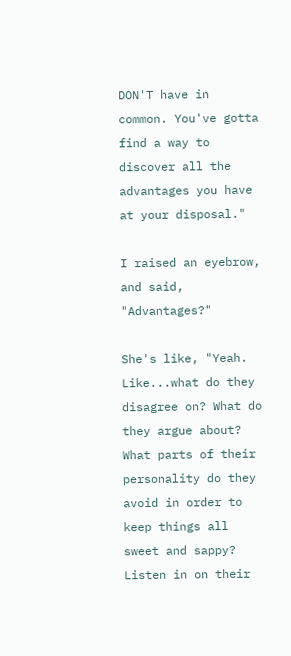DON'T have in common. You've gotta find a way to discover all the advantages you have at your disposal."

I raised an eyebrow, and said, "Advantages?"

She's like, "Yeah. Like...what do they disagree on? What do they argue about? What parts of their personality do they avoid in order to keep things all sweet and sappy? Listen in on their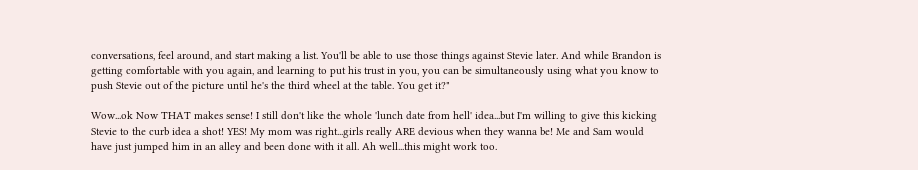conversations, feel around, and start making a list. You'll be able to use those things against Stevie later. And while Brandon is getting comfortable with you again, and learning to put his trust in you, you can be simultaneously using what you know to push Stevie out of the picture until he's the third wheel at the table. You get it?"

Wow...ok Now THAT makes sense! I still don't like the whole 'lunch date from hell' idea...but I'm willing to give this kicking Stevie to the curb idea a shot! YES! My mom was right...girls really ARE devious when they wanna be! Me and Sam would have just jumped him in an alley and been done with it all. Ah well...this might work too.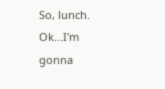So, lunch. Ok...I'm gonna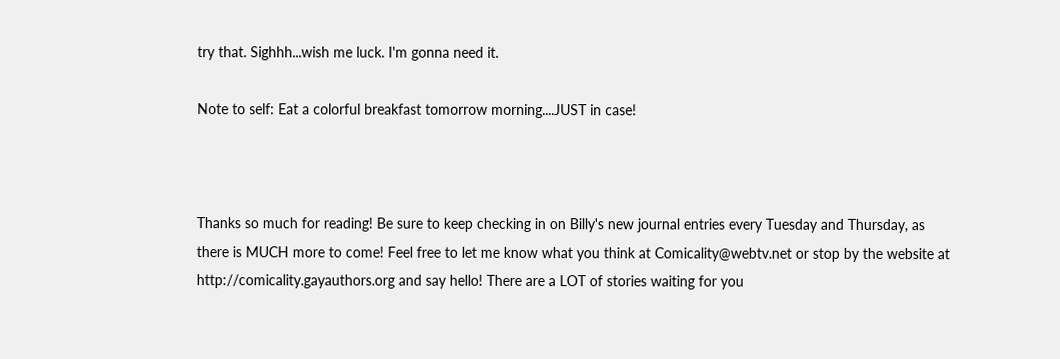try that. Sighhh...wish me luck. I'm gonna need it.

Note to self: Eat a colorful breakfast tomorrow morning....JUST in case!



Thanks so much for reading! Be sure to keep checking in on Billy's new journal entries every Tuesday and Thursday, as there is MUCH more to come! Feel free to let me know what you think at Comicality@webtv.net or stop by the website at http://comicality.gayauthors.org and say hello! There are a LOT of stories waiting for you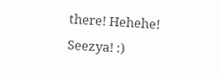there! Hehehe! Seezya! :)